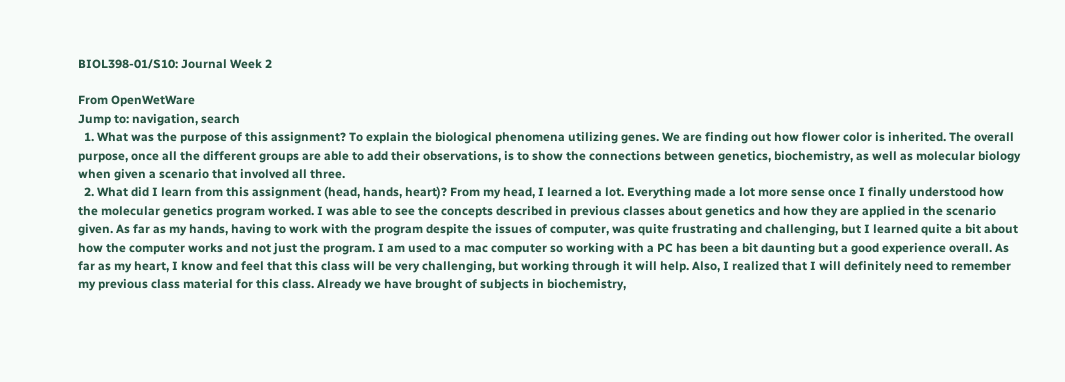BIOL398-01/S10: Journal Week 2

From OpenWetWare
Jump to: navigation, search
  1. What was the purpose of this assignment? To explain the biological phenomena utilizing genes. We are finding out how flower color is inherited. The overall purpose, once all the different groups are able to add their observations, is to show the connections between genetics, biochemistry, as well as molecular biology when given a scenario that involved all three.
  2. What did I learn from this assignment (head, hands, heart)? From my head, I learned a lot. Everything made a lot more sense once I finally understood how the molecular genetics program worked. I was able to see the concepts described in previous classes about genetics and how they are applied in the scenario given. As far as my hands, having to work with the program despite the issues of computer, was quite frustrating and challenging, but I learned quite a bit about how the computer works and not just the program. I am used to a mac computer so working with a PC has been a bit daunting but a good experience overall. As far as my heart, I know and feel that this class will be very challenging, but working through it will help. Also, I realized that I will definitely need to remember my previous class material for this class. Already we have brought of subjects in biochemistry,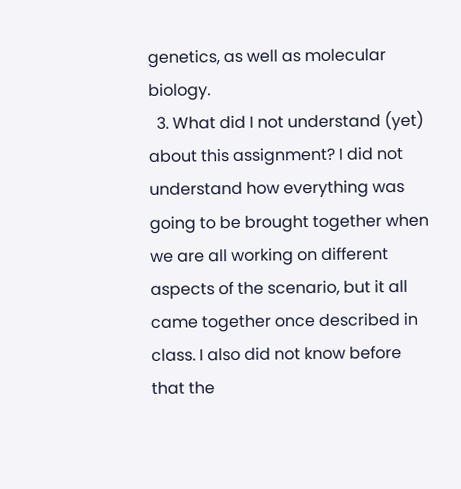genetics, as well as molecular biology.
  3. What did I not understand (yet) about this assignment? I did not understand how everything was going to be brought together when we are all working on different aspects of the scenario, but it all came together once described in class. I also did not know before that the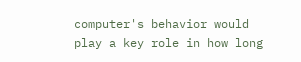computer's behavior would play a key role in how long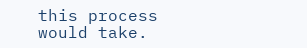this process would take.